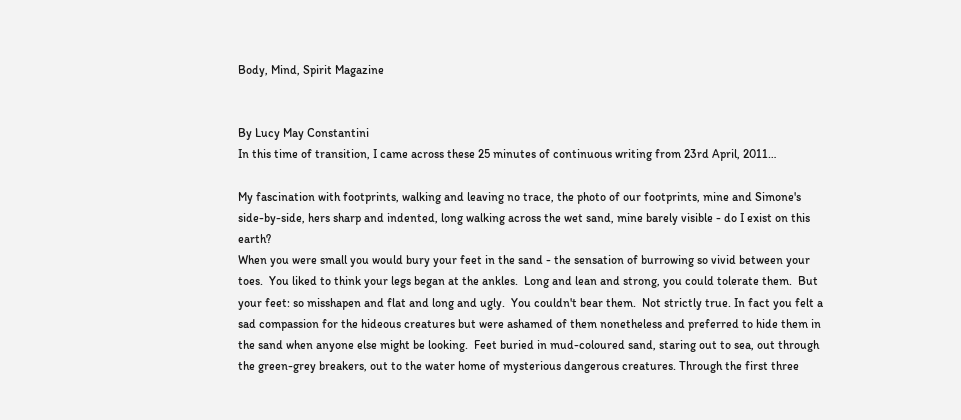Body, Mind, Spirit Magazine


By Lucy May Constantini
In this time of transition, I came across these 25 minutes of continuous writing from 23rd April, 2011…

My fascination with footprints, walking and leaving no trace, the photo of our footprints, mine and Simone's side-by-side, hers sharp and indented, long walking across the wet sand, mine barely visible - do I exist on this earth?
When you were small you would bury your feet in the sand - the sensation of burrowing so vivid between your toes.  You liked to think your legs began at the ankles.  Long and lean and strong, you could tolerate them.  But your feet: so misshapen and flat and long and ugly.  You couldn't bear them.  Not strictly true. In fact you felt a sad compassion for the hideous creatures but were ashamed of them nonetheless and preferred to hide them in the sand when anyone else might be looking.  Feet buried in mud-coloured sand, staring out to sea, out through the green-grey breakers, out to the water home of mysterious dangerous creatures. Through the first three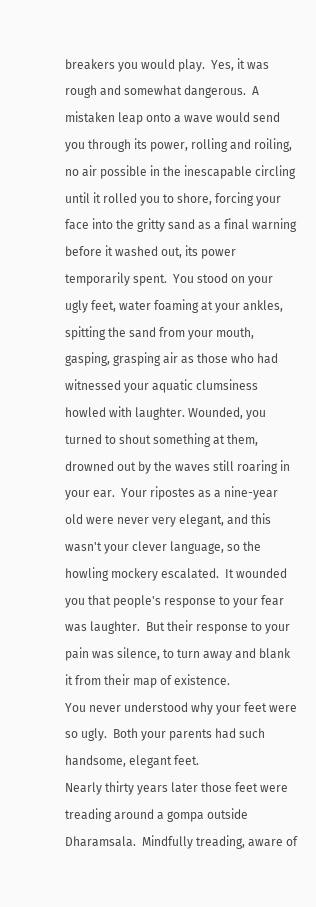breakers you would play.  Yes, it was rough and somewhat dangerous.  A mistaken leap onto a wave would send you through its power, rolling and roiling, no air possible in the inescapable circling until it rolled you to shore, forcing your face into the gritty sand as a final warning before it washed out, its power temporarily spent.  You stood on your ugly feet, water foaming at your ankles, spitting the sand from your mouth, gasping, grasping air as those who had witnessed your aquatic clumsiness howled with laughter. Wounded, you turned to shout something at them, drowned out by the waves still roaring in your ear.  Your ripostes as a nine-year old were never very elegant, and this wasn't your clever language, so the howling mockery escalated.  It wounded you that people's response to your fear was laughter.  But their response to your pain was silence, to turn away and blank it from their map of existence.
You never understood why your feet were so ugly.  Both your parents had such handsome, elegant feet.
Nearly thirty years later those feet were treading around a gompa outside Dharamsala.  Mindfully treading, aware of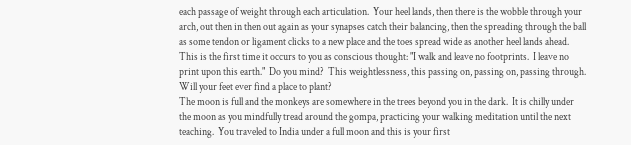each passage of weight through each articulation.  Your heel lands, then there is the wobble through your arch, out then in then out again as your synapses catch their balancing, then the spreading through the ball as some tendon or ligament clicks to a new place and the toes spread wide as another heel lands ahead.  This is the first time it occurs to you as conscious thought: "I walk and leave no footprints.  I leave no print upon this earth."  Do you mind?  This weightlessness, this passing on, passing on, passing through.  Will your feet ever find a place to plant?
The moon is full and the monkeys are somewhere in the trees beyond you in the dark.  It is chilly under the moon as you mindfully tread around the gompa, practicing your walking meditation until the next teaching.  You traveled to India under a full moon and this is your first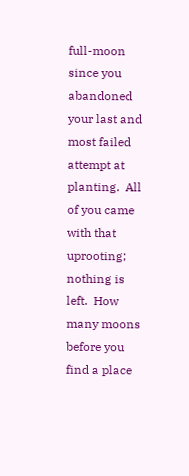full-moon since you abandoned your last and most failed attempt at planting.  All of you came with that uprooting; nothing is left.  How many moons before you find a place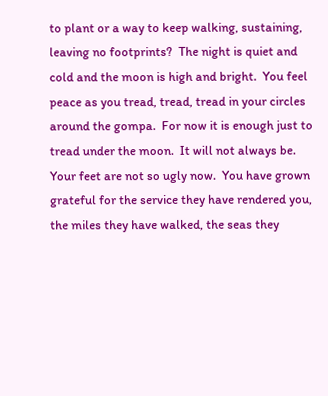to plant or a way to keep walking, sustaining, leaving no footprints?  The night is quiet and cold and the moon is high and bright.  You feel peace as you tread, tread, tread in your circles around the gompa.  For now it is enough just to tread under the moon.  It will not always be.
Your feet are not so ugly now.  You have grown grateful for the service they have rendered you, the miles they have walked, the seas they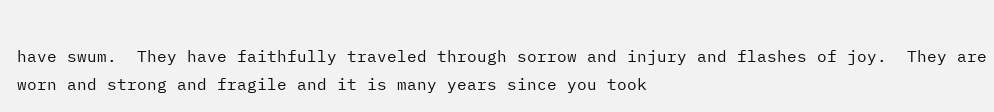have swum.  They have faithfully traveled through sorrow and injury and flashes of joy.  They are worn and strong and fragile and it is many years since you took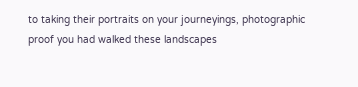to taking their portraits on your journeyings, photographic proof you had walked these landscapes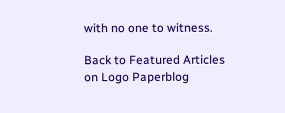with no one to witness.

Back to Featured Articles on Logo Paperblog